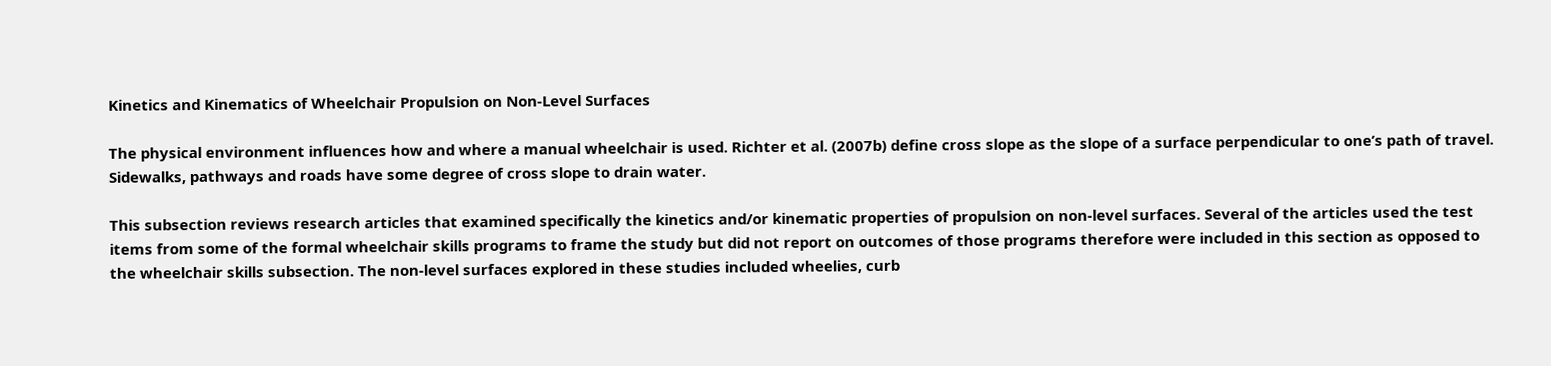Kinetics and Kinematics of Wheelchair Propulsion on Non-Level Surfaces

The physical environment influences how and where a manual wheelchair is used. Richter et al. (2007b) define cross slope as the slope of a surface perpendicular to one’s path of travel. Sidewalks, pathways and roads have some degree of cross slope to drain water.

This subsection reviews research articles that examined specifically the kinetics and/or kinematic properties of propulsion on non-level surfaces. Several of the articles used the test items from some of the formal wheelchair skills programs to frame the study but did not report on outcomes of those programs therefore were included in this section as opposed to the wheelchair skills subsection. The non-level surfaces explored in these studies included wheelies, curb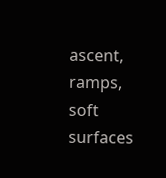ascent, ramps, soft surfaces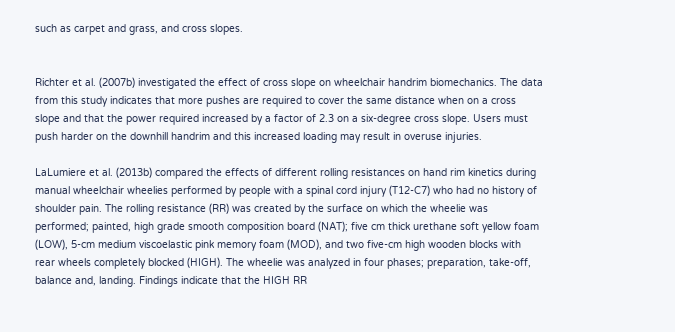such as carpet and grass, and cross slopes.


Richter et al. (2007b) investigated the effect of cross slope on wheelchair handrim biomechanics. The data from this study indicates that more pushes are required to cover the same distance when on a cross slope and that the power required increased by a factor of 2.3 on a six-degree cross slope. Users must push harder on the downhill handrim and this increased loading may result in overuse injuries.

LaLumiere et al. (2013b) compared the effects of different rolling resistances on hand rim kinetics during manual wheelchair wheelies performed by people with a spinal cord injury (T12-C7) who had no history of shoulder pain. The rolling resistance (RR) was created by the surface on which the wheelie was performed; painted, high grade smooth composition board (NAT); five cm thick urethane soft yellow foam (LOW), 5-cm medium viscoelastic pink memory foam (MOD), and two five-cm high wooden blocks with rear wheels completely blocked (HIGH). The wheelie was analyzed in four phases; preparation, take-off, balance and, landing. Findings indicate that the HIGH RR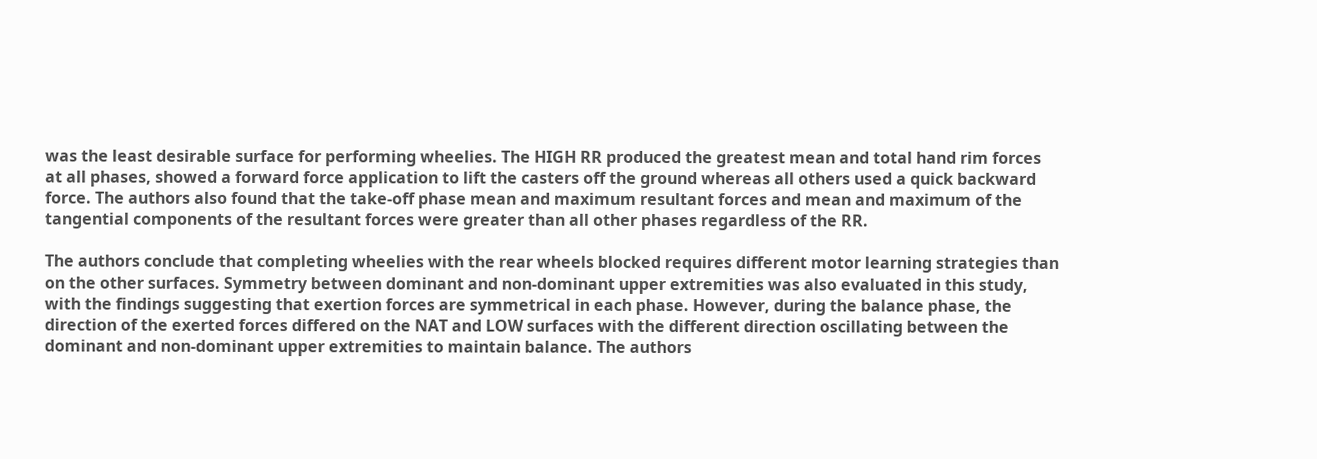was the least desirable surface for performing wheelies. The HIGH RR produced the greatest mean and total hand rim forces at all phases, showed a forward force application to lift the casters off the ground whereas all others used a quick backward force. The authors also found that the take-off phase mean and maximum resultant forces and mean and maximum of the tangential components of the resultant forces were greater than all other phases regardless of the RR.

The authors conclude that completing wheelies with the rear wheels blocked requires different motor learning strategies than on the other surfaces. Symmetry between dominant and non-dominant upper extremities was also evaluated in this study, with the findings suggesting that exertion forces are symmetrical in each phase. However, during the balance phase, the direction of the exerted forces differed on the NAT and LOW surfaces with the different direction oscillating between the dominant and non-dominant upper extremities to maintain balance. The authors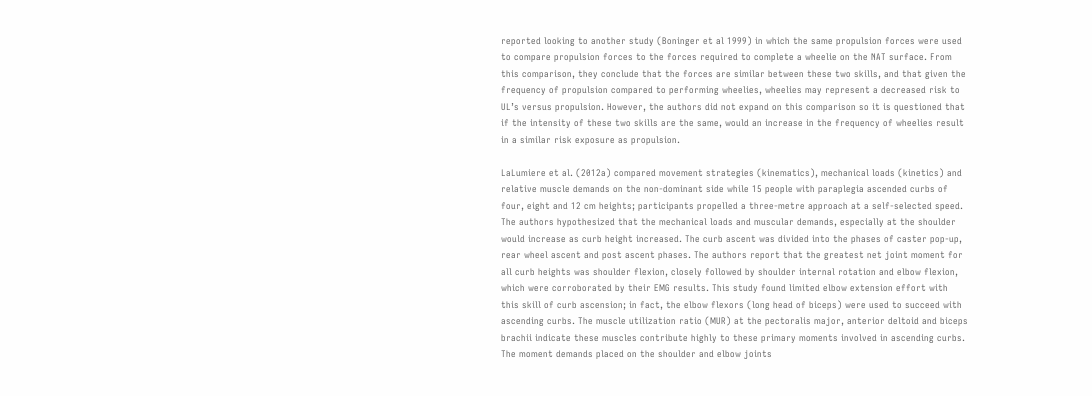reported looking to another study (Boninger et al 1999) in which the same propulsion forces were used to compare propulsion forces to the forces required to complete a wheelie on the NAT surface. From this comparison, they conclude that the forces are similar between these two skills, and that given the frequency of propulsion compared to performing wheelies, wheelies may represent a decreased risk to UL’s versus propulsion. However, the authors did not expand on this comparison so it is questioned that if the intensity of these two skills are the same, would an increase in the frequency of wheelies result in a similar risk exposure as propulsion.

LaLumiere et al. (2012a) compared movement strategies (kinematics), mechanical loads (kinetics) and relative muscle demands on the non-dominant side while 15 people with paraplegia ascended curbs of four, eight and 12 cm heights; participants propelled a three-metre approach at a self-selected speed. The authors hypothesized that the mechanical loads and muscular demands, especially at the shoulder would increase as curb height increased. The curb ascent was divided into the phases of caster pop-up, rear wheel ascent and post ascent phases. The authors report that the greatest net joint moment for all curb heights was shoulder flexion, closely followed by shoulder internal rotation and elbow flexion, which were corroborated by their EMG results. This study found limited elbow extension effort with this skill of curb ascension; in fact, the elbow flexors (long head of biceps) were used to succeed with ascending curbs. The muscle utilization ratio (MUR) at the pectoralis major, anterior deltoid and biceps brachii indicate these muscles contribute highly to these primary moments involved in ascending curbs. The moment demands placed on the shoulder and elbow joints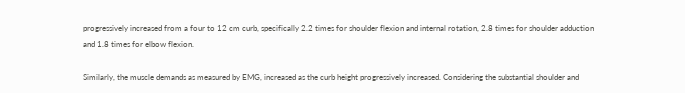progressively increased from a four to 12 cm curb, specifically 2.2 times for shoulder flexion and internal rotation, 2.8 times for shoulder adduction and 1.8 times for elbow flexion.

Similarly, the muscle demands as measured by EMG, increased as the curb height progressively increased. Considering the substantial shoulder and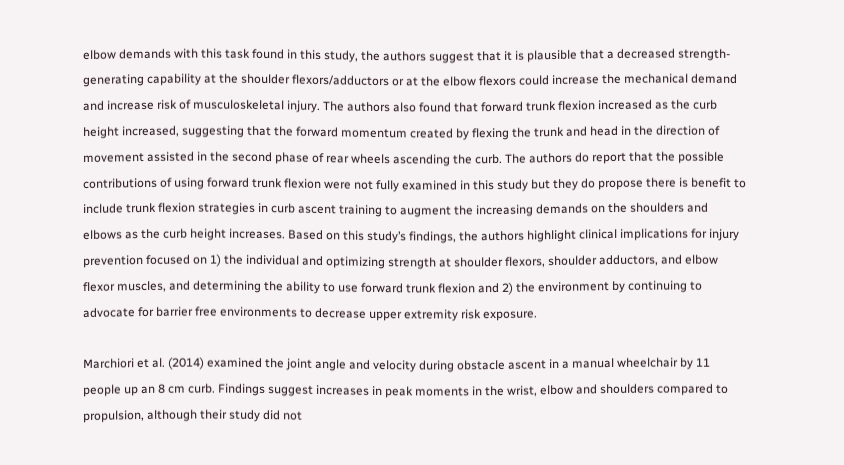elbow demands with this task found in this study, the authors suggest that it is plausible that a decreased strength-generating capability at the shoulder flexors/adductors or at the elbow flexors could increase the mechanical demand and increase risk of musculoskeletal injury. The authors also found that forward trunk flexion increased as the curb height increased, suggesting that the forward momentum created by flexing the trunk and head in the direction of movement assisted in the second phase of rear wheels ascending the curb. The authors do report that the possible contributions of using forward trunk flexion were not fully examined in this study but they do propose there is benefit to include trunk flexion strategies in curb ascent training to augment the increasing demands on the shoulders and elbows as the curb height increases. Based on this study’s findings, the authors highlight clinical implications for injury prevention focused on 1) the individual and optimizing strength at shoulder flexors, shoulder adductors, and elbow flexor muscles, and determining the ability to use forward trunk flexion and 2) the environment by continuing to advocate for barrier free environments to decrease upper extremity risk exposure.

Marchiori et al. (2014) examined the joint angle and velocity during obstacle ascent in a manual wheelchair by 11 people up an 8 cm curb. Findings suggest increases in peak moments in the wrist, elbow and shoulders compared to propulsion, although their study did not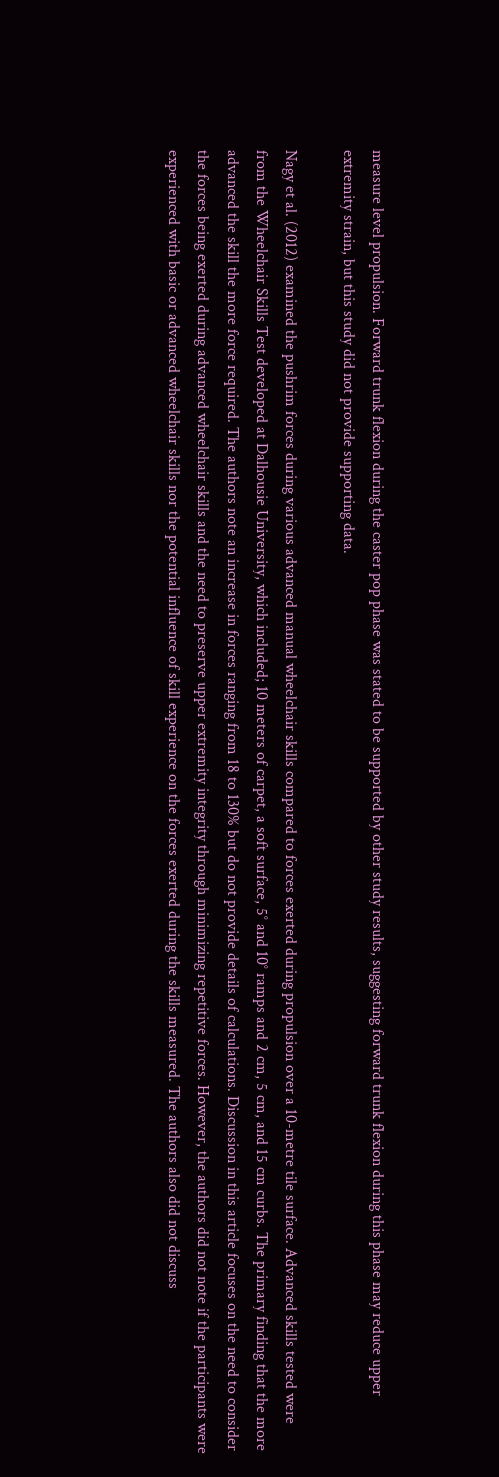measure level propulsion. Forward trunk flexion during the caster pop phase was stated to be supported by other study results, suggesting forward trunk flexion during this phase may reduce upper extremity strain, but this study did not provide supporting data.

Nagy et al. (2012) examined the pushrim forces during various advanced manual wheelchair skills compared to forces exerted during propulsion over a 10-metre tile surface. Advanced skills tested were from the Wheelchair Skills Test developed at Dalhousie University, which included; 10 meters of carpet, a soft surface, 5° and 10° ramps and 2 cm, 5 cm, and 15 cm curbs. The primary finding that the more advanced the skill the more force required. The authors note an increase in forces ranging from 18 to 130% but do not provide details of calculations. Discussion in this article focuses on the need to consider the forces being exerted during advanced wheelchair skills and the need to preserve upper extremity integrity through minimizing repetitive forces. However, the authors did not note if the participants were experienced with basic or advanced wheelchair skills nor the potential influence of skill experience on the forces exerted during the skills measured. The authors also did not discuss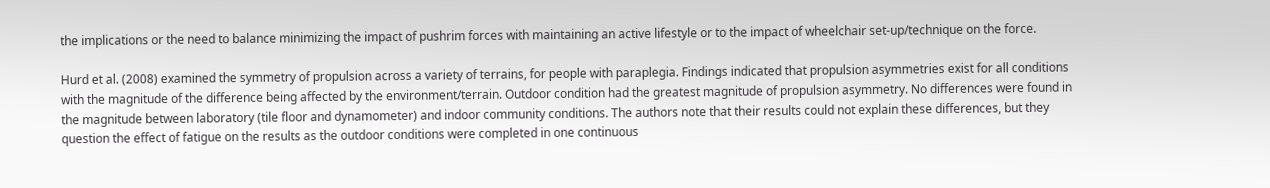the implications or the need to balance minimizing the impact of pushrim forces with maintaining an active lifestyle or to the impact of wheelchair set-up/technique on the force.

Hurd et al. (2008) examined the symmetry of propulsion across a variety of terrains, for people with paraplegia. Findings indicated that propulsion asymmetries exist for all conditions with the magnitude of the difference being affected by the environment/terrain. Outdoor condition had the greatest magnitude of propulsion asymmetry. No differences were found in the magnitude between laboratory (tile floor and dynamometer) and indoor community conditions. The authors note that their results could not explain these differences, but they question the effect of fatigue on the results as the outdoor conditions were completed in one continuous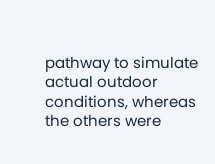pathway to simulate actual outdoor conditions, whereas the others were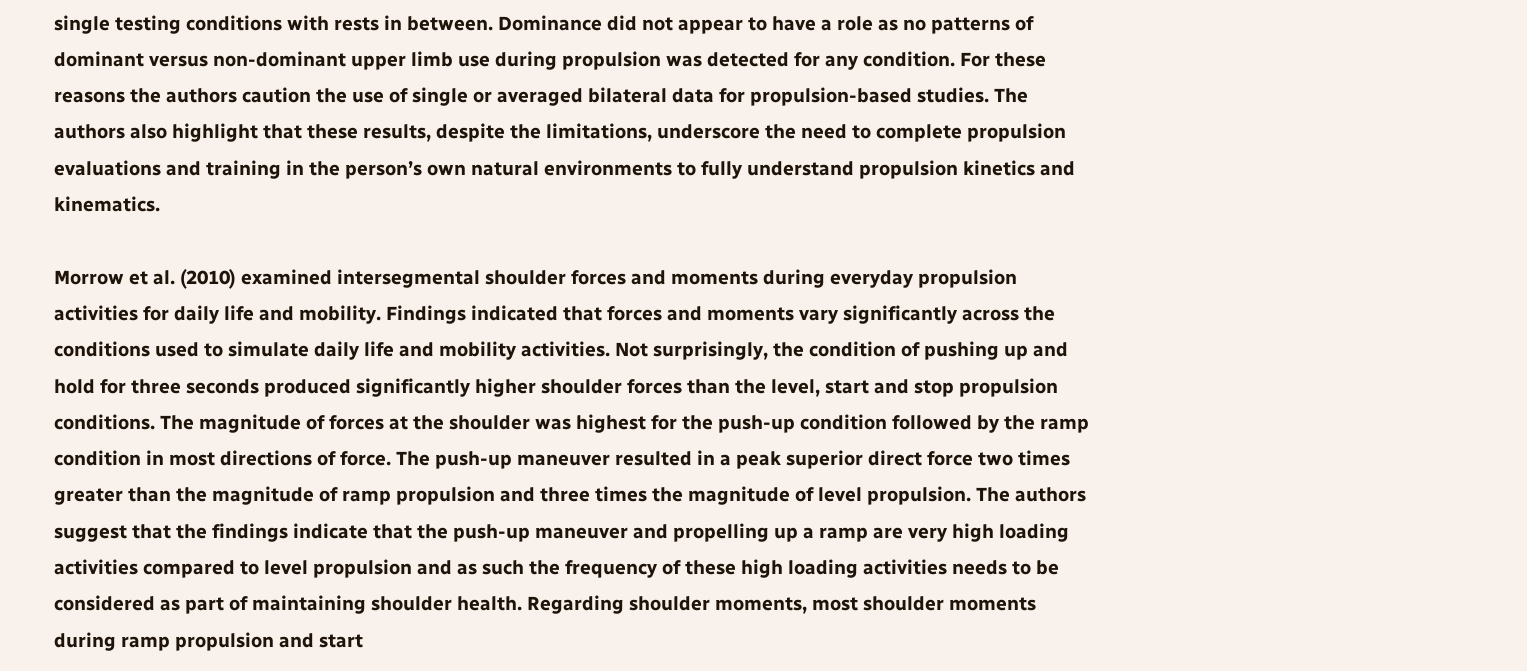single testing conditions with rests in between. Dominance did not appear to have a role as no patterns of dominant versus non-dominant upper limb use during propulsion was detected for any condition. For these reasons the authors caution the use of single or averaged bilateral data for propulsion-based studies. The authors also highlight that these results, despite the limitations, underscore the need to complete propulsion evaluations and training in the person’s own natural environments to fully understand propulsion kinetics and kinematics.

Morrow et al. (2010) examined intersegmental shoulder forces and moments during everyday propulsion activities for daily life and mobility. Findings indicated that forces and moments vary significantly across the conditions used to simulate daily life and mobility activities. Not surprisingly, the condition of pushing up and hold for three seconds produced significantly higher shoulder forces than the level, start and stop propulsion conditions. The magnitude of forces at the shoulder was highest for the push-up condition followed by the ramp condition in most directions of force. The push-up maneuver resulted in a peak superior direct force two times greater than the magnitude of ramp propulsion and three times the magnitude of level propulsion. The authors suggest that the findings indicate that the push-up maneuver and propelling up a ramp are very high loading activities compared to level propulsion and as such the frequency of these high loading activities needs to be considered as part of maintaining shoulder health. Regarding shoulder moments, most shoulder moments during ramp propulsion and start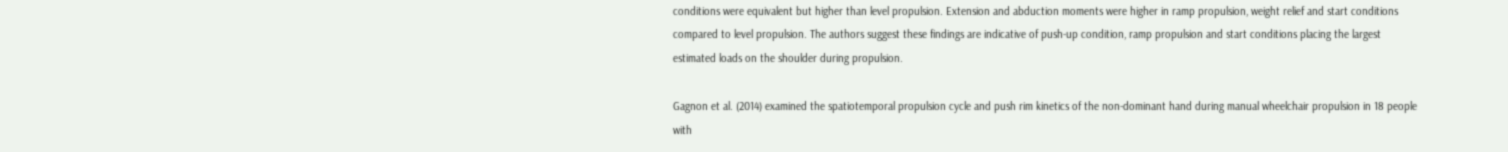conditions were equivalent but higher than level propulsion. Extension and abduction moments were higher in ramp propulsion, weight relief and start conditions compared to level propulsion. The authors suggest these findings are indicative of push-up condition, ramp propulsion and start conditions placing the largest estimated loads on the shoulder during propulsion.

Gagnon et al. (2014) examined the spatiotemporal propulsion cycle and push rim kinetics of the non-dominant hand during manual wheelchair propulsion in 18 people with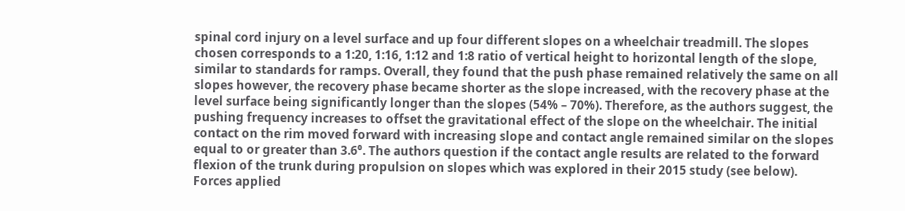spinal cord injury on a level surface and up four different slopes on a wheelchair treadmill. The slopes chosen corresponds to a 1:20, 1:16, 1:12 and 1:8 ratio of vertical height to horizontal length of the slope, similar to standards for ramps. Overall, they found that the push phase remained relatively the same on all slopes however, the recovery phase became shorter as the slope increased, with the recovery phase at the level surface being significantly longer than the slopes (54% – 70%). Therefore, as the authors suggest, the pushing frequency increases to offset the gravitational effect of the slope on the wheelchair. The initial contact on the rim moved forward with increasing slope and contact angle remained similar on the slopes equal to or greater than 3.6⁰. The authors question if the contact angle results are related to the forward flexion of the trunk during propulsion on slopes which was explored in their 2015 study (see below). Forces applied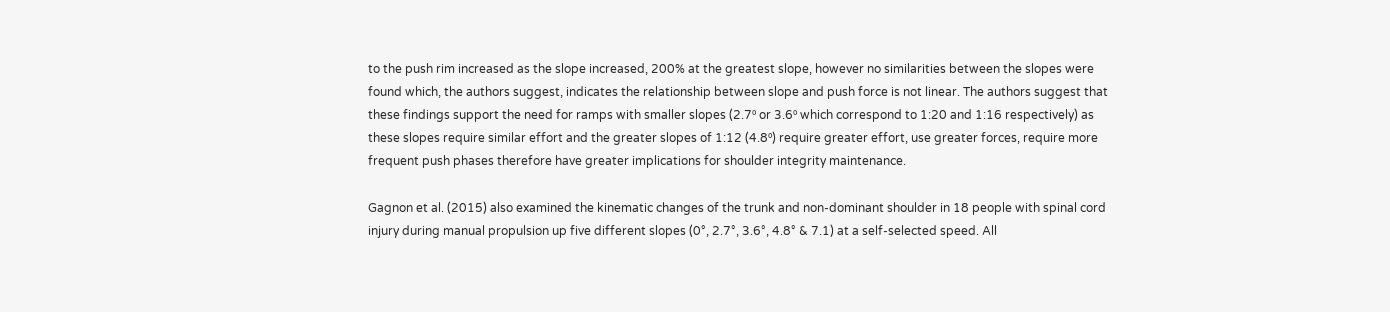to the push rim increased as the slope increased, 200% at the greatest slope, however no similarities between the slopes were found which, the authors suggest, indicates the relationship between slope and push force is not linear. The authors suggest that these findings support the need for ramps with smaller slopes (2.7⁰ or 3.6⁰ which correspond to 1:20 and 1:16 respectively) as these slopes require similar effort and the greater slopes of 1:12 (4.8⁰) require greater effort, use greater forces, require more frequent push phases therefore have greater implications for shoulder integrity maintenance.

Gagnon et al. (2015) also examined the kinematic changes of the trunk and non-dominant shoulder in 18 people with spinal cord injury during manual propulsion up five different slopes (0°, 2.7°, 3.6°, 4.8° & 7.1) at a self-selected speed. All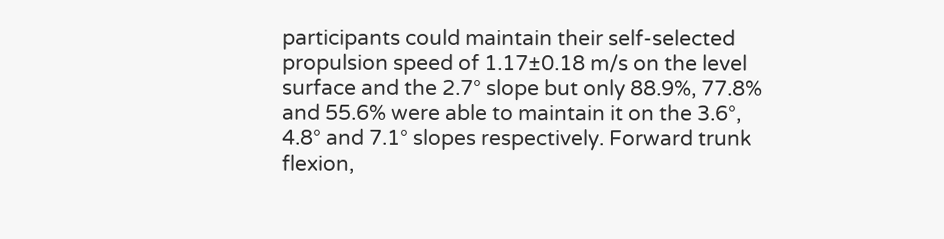participants could maintain their self-selected propulsion speed of 1.17±0.18 m/s on the level surface and the 2.7° slope but only 88.9%, 77.8% and 55.6% were able to maintain it on the 3.6°, 4.8° and 7.1° slopes respectively. Forward trunk flexion,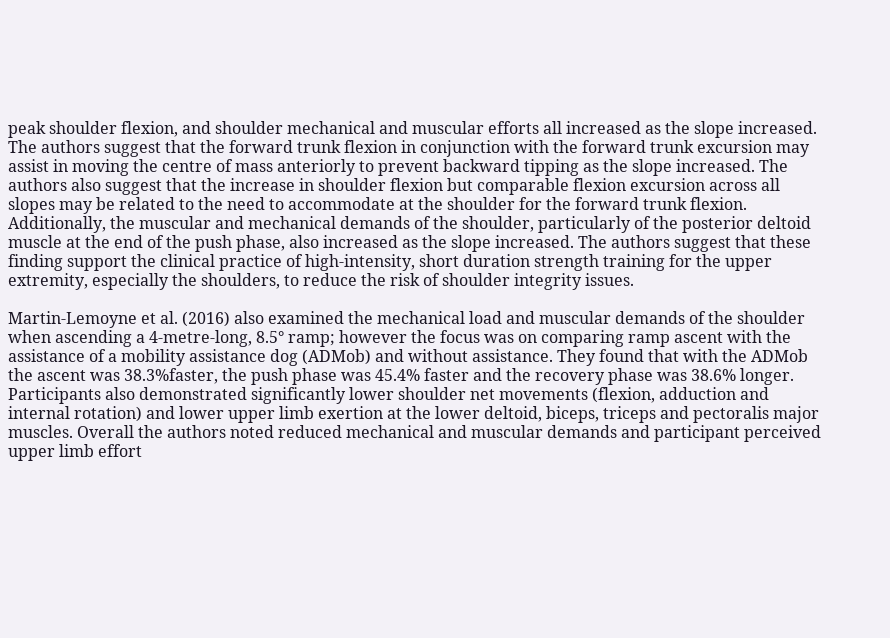peak shoulder flexion, and shoulder mechanical and muscular efforts all increased as the slope increased. The authors suggest that the forward trunk flexion in conjunction with the forward trunk excursion may assist in moving the centre of mass anteriorly to prevent backward tipping as the slope increased. The authors also suggest that the increase in shoulder flexion but comparable flexion excursion across all slopes may be related to the need to accommodate at the shoulder for the forward trunk flexion. Additionally, the muscular and mechanical demands of the shoulder, particularly of the posterior deltoid muscle at the end of the push phase, also increased as the slope increased. The authors suggest that these finding support the clinical practice of high-intensity, short duration strength training for the upper extremity, especially the shoulders, to reduce the risk of shoulder integrity issues.

Martin-Lemoyne et al. (2016) also examined the mechanical load and muscular demands of the shoulder when ascending a 4-metre-long, 8.5° ramp; however the focus was on comparing ramp ascent with the assistance of a mobility assistance dog (ADMob) and without assistance. They found that with the ADMob the ascent was 38.3%faster, the push phase was 45.4% faster and the recovery phase was 38.6% longer. Participants also demonstrated significantly lower shoulder net movements (flexion, adduction and internal rotation) and lower upper limb exertion at the lower deltoid, biceps, triceps and pectoralis major muscles. Overall the authors noted reduced mechanical and muscular demands and participant perceived upper limb effort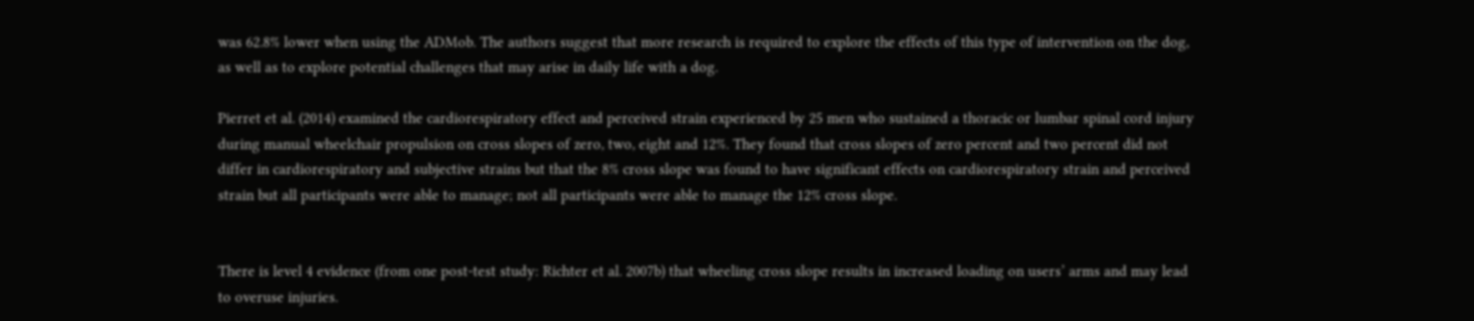was 62.8% lower when using the ADMob. The authors suggest that more research is required to explore the effects of this type of intervention on the dog, as well as to explore potential challenges that may arise in daily life with a dog.

Pierret et al. (2014) examined the cardiorespiratory effect and perceived strain experienced by 25 men who sustained a thoracic or lumbar spinal cord injury during manual wheelchair propulsion on cross slopes of zero, two, eight and 12%. They found that cross slopes of zero percent and two percent did not differ in cardiorespiratory and subjective strains but that the 8% cross slope was found to have significant effects on cardiorespiratory strain and perceived strain but all participants were able to manage; not all participants were able to manage the 12% cross slope.


There is level 4 evidence (from one post-test study: Richter et al. 2007b) that wheeling cross slope results in increased loading on users’ arms and may lead to overuse injuries.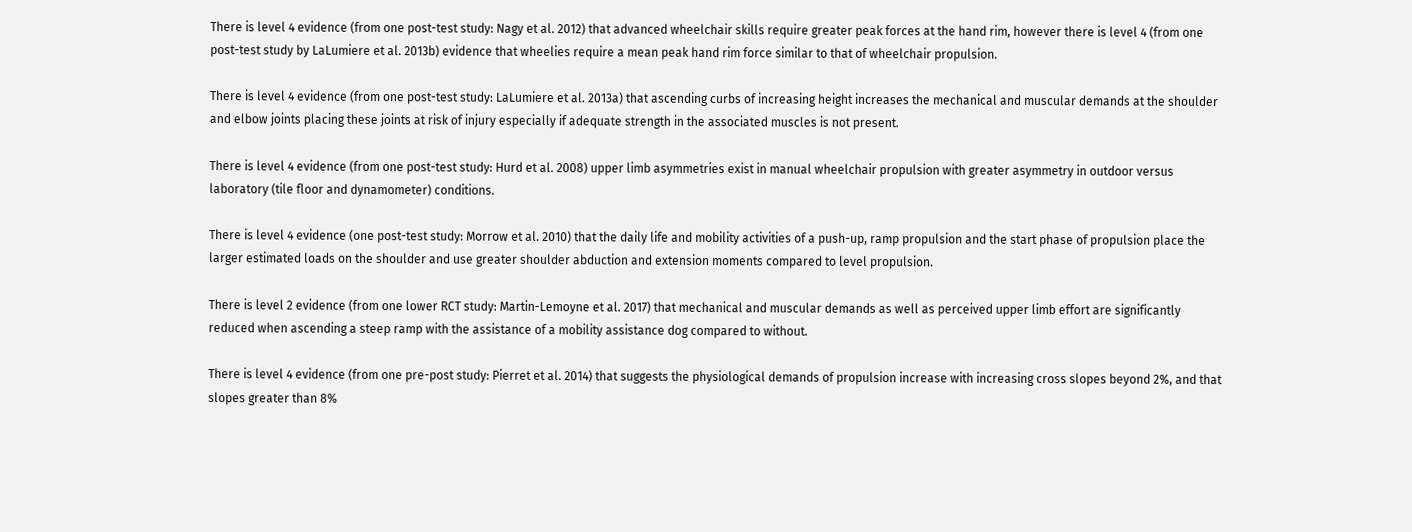There is level 4 evidence (from one post-test study: Nagy et al. 2012) that advanced wheelchair skills require greater peak forces at the hand rim, however there is level 4 (from one post-test study by LaLumiere et al. 2013b) evidence that wheelies require a mean peak hand rim force similar to that of wheelchair propulsion.

There is level 4 evidence (from one post-test study: LaLumiere et al. 2013a) that ascending curbs of increasing height increases the mechanical and muscular demands at the shoulder and elbow joints placing these joints at risk of injury especially if adequate strength in the associated muscles is not present.

There is level 4 evidence (from one post-test study: Hurd et al. 2008) upper limb asymmetries exist in manual wheelchair propulsion with greater asymmetry in outdoor versus laboratory (tile floor and dynamometer) conditions.

There is level 4 evidence (one post-test study: Morrow et al. 2010) that the daily life and mobility activities of a push-up, ramp propulsion and the start phase of propulsion place the larger estimated loads on the shoulder and use greater shoulder abduction and extension moments compared to level propulsion.

There is level 2 evidence (from one lower RCT study: Martin-Lemoyne et al. 2017) that mechanical and muscular demands as well as perceived upper limb effort are significantly reduced when ascending a steep ramp with the assistance of a mobility assistance dog compared to without.

There is level 4 evidence (from one pre-post study: Pierret et al. 2014) that suggests the physiological demands of propulsion increase with increasing cross slopes beyond 2%, and that slopes greater than 8%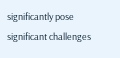significantly pose significant challenges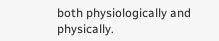both physiologically and physically.